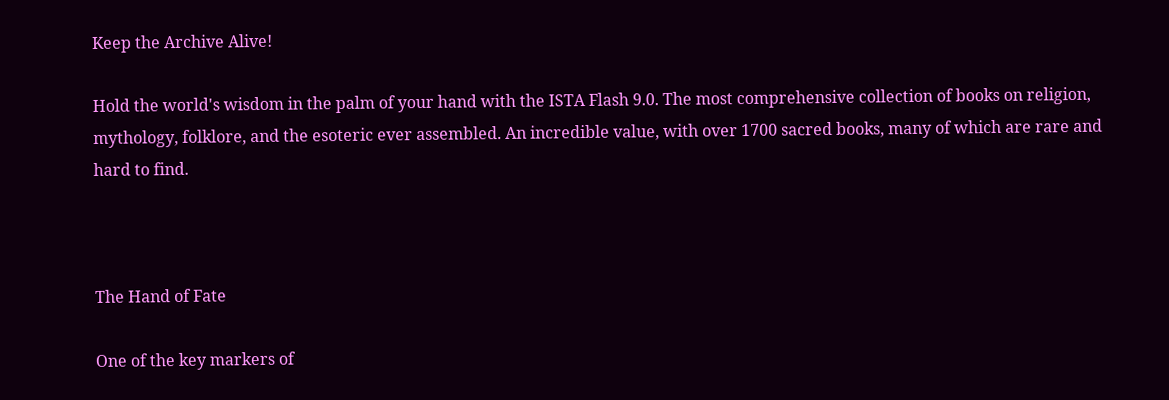Keep the Archive Alive!

Hold the world's wisdom in the palm of your hand with the ISTA Flash 9.0. The most comprehensive collection of books on religion, mythology, folklore, and the esoteric ever assembled. An incredible value, with over 1700 sacred books, many of which are rare and hard to find.



The Hand of Fate

One of the key markers of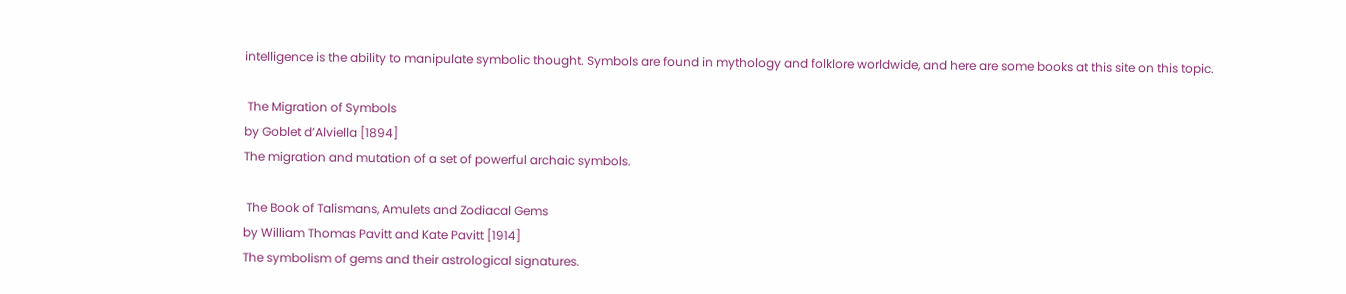intelligence is the ability to manipulate symbolic thought. Symbols are found in mythology and folklore worldwide, and here are some books at this site on this topic.

 The Migration of Symbols
by Goblet d’Alviella [1894]
The migration and mutation of a set of powerful archaic symbols.

 The Book of Talismans, Amulets and Zodiacal Gems
by William Thomas Pavitt and Kate Pavitt [1914]
The symbolism of gems and their astrological signatures.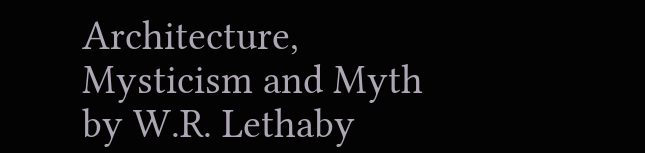Architecture, Mysticism and Myth
by W.R. Lethaby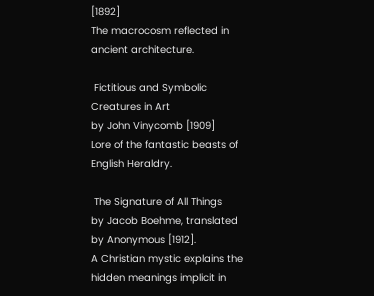[1892]
The macrocosm reflected in ancient architecture.

 Fictitious and Symbolic Creatures in Art
by John Vinycomb [1909]
Lore of the fantastic beasts of English Heraldry.

 The Signature of All Things
by Jacob Boehme, translated by Anonymous [1912].
A Christian mystic explains the hidden meanings implicit in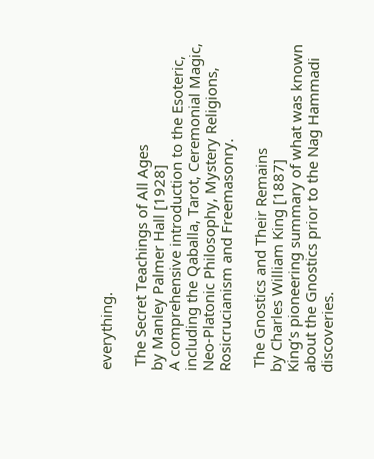everything.

 The Secret Teachings of All Ages
by Manley Palmer Hall [1928]
A comprehensive introduction to the Esoteric, including the Qaballa, Tarot, Ceremonial Magic, Neo-Platonic Philosophy, Mystery Religions, Rosicrucianism and Freemasonry.

 The Gnostics and Their Remains
by Charles William King [1887]
King’s pioneering summary of what was known about the Gnostics prior to the Nag Hammadi discoveries.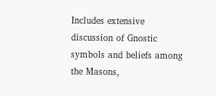Includes extensive discussion of Gnostic symbols and beliefs among the Masons,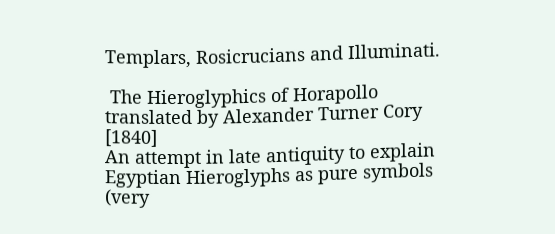Templars, Rosicrucians and Illuminati.

 The Hieroglyphics of Horapollo
translated by Alexander Turner Cory [1840]
An attempt in late antiquity to explain Egyptian Hieroglyphs as pure symbols (very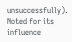unsuccessfully). Noted for its influence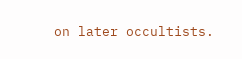on later occultists.